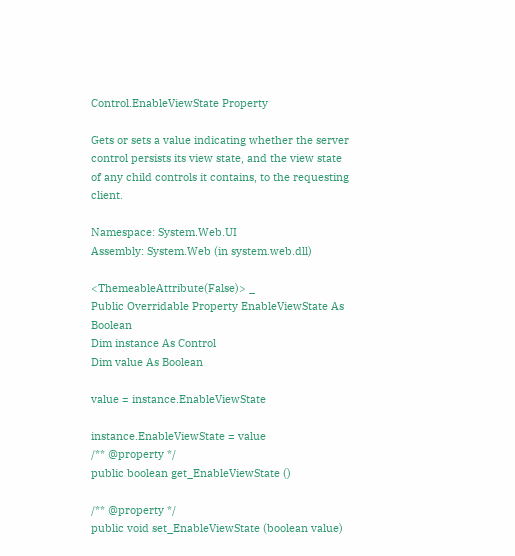Control.EnableViewState Property

Gets or sets a value indicating whether the server control persists its view state, and the view state of any child controls it contains, to the requesting client.

Namespace: System.Web.UI
Assembly: System.Web (in system.web.dll)

<ThemeableAttribute(False)> _
Public Overridable Property EnableViewState As Boolean
Dim instance As Control
Dim value As Boolean

value = instance.EnableViewState

instance.EnableViewState = value
/** @property */
public boolean get_EnableViewState ()

/** @property */
public void set_EnableViewState (boolean value)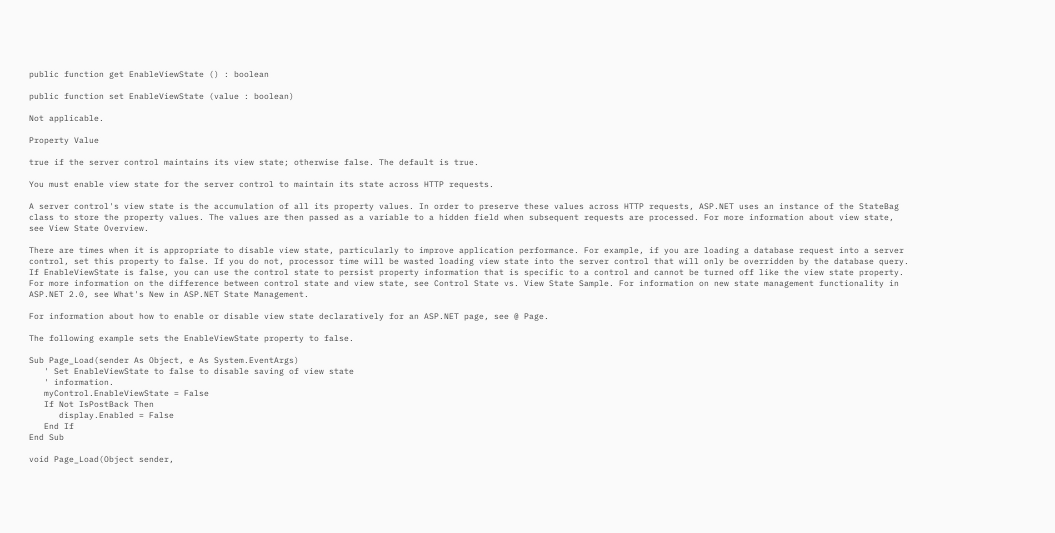public function get EnableViewState () : boolean

public function set EnableViewState (value : boolean)

Not applicable.

Property Value

true if the server control maintains its view state; otherwise false. The default is true.

You must enable view state for the server control to maintain its state across HTTP requests.

A server control's view state is the accumulation of all its property values. In order to preserve these values across HTTP requests, ASP.NET uses an instance of the StateBag class to store the property values. The values are then passed as a variable to a hidden field when subsequent requests are processed. For more information about view state, see View State Overview.

There are times when it is appropriate to disable view state, particularly to improve application performance. For example, if you are loading a database request into a server control, set this property to false. If you do not, processor time will be wasted loading view state into the server control that will only be overridden by the database query. If EnableViewState is false, you can use the control state to persist property information that is specific to a control and cannot be turned off like the view state property. For more information on the difference between control state and view state, see Control State vs. View State Sample. For information on new state management functionality in ASP.NET 2.0, see What's New in ASP.NET State Management.

For information about how to enable or disable view state declaratively for an ASP.NET page, see @ Page.

The following example sets the EnableViewState property to false.

Sub Page_Load(sender As Object, e As System.EventArgs)
   ' Set EnableViewState to false to disable saving of view state
   ' information.
   myControl.EnableViewState = False
   If Not IsPostBack Then
      display.Enabled = False
   End If
End Sub

void Page_Load(Object sender,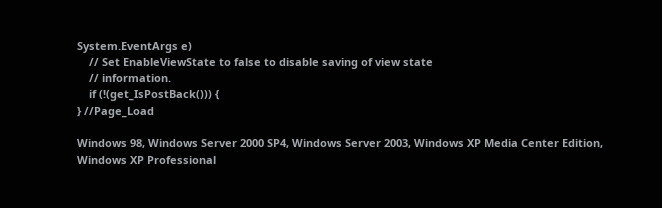System.EventArgs e)
    // Set EnableViewState to false to disable saving of view state
    // information.
    if (!(get_IsPostBack())) {
} //Page_Load

Windows 98, Windows Server 2000 SP4, Windows Server 2003, Windows XP Media Center Edition, Windows XP Professional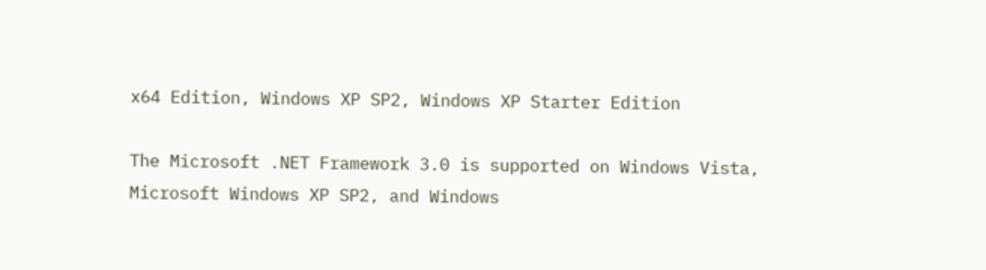x64 Edition, Windows XP SP2, Windows XP Starter Edition

The Microsoft .NET Framework 3.0 is supported on Windows Vista, Microsoft Windows XP SP2, and Windows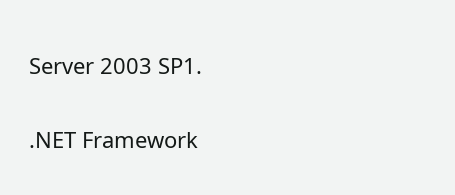Server 2003 SP1.

.NET Framework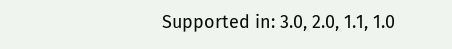Supported in: 3.0, 2.0, 1.1, 1.0